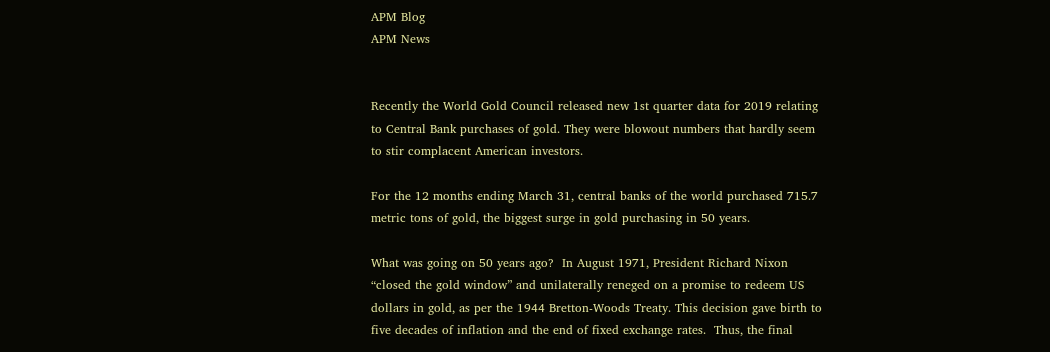APM Blog
APM News


Recently the World Gold Council released new 1st quarter data for 2019 relating to Central Bank purchases of gold. They were blowout numbers that hardly seem to stir complacent American investors.

For the 12 months ending March 31, central banks of the world purchased 715.7 metric tons of gold, the biggest surge in gold purchasing in 50 years.

What was going on 50 years ago?  In August 1971, President Richard Nixon “closed the gold window” and unilaterally reneged on a promise to redeem US dollars in gold, as per the 1944 Bretton-Woods Treaty. This decision gave birth to five decades of inflation and the end of fixed exchange rates.  Thus, the final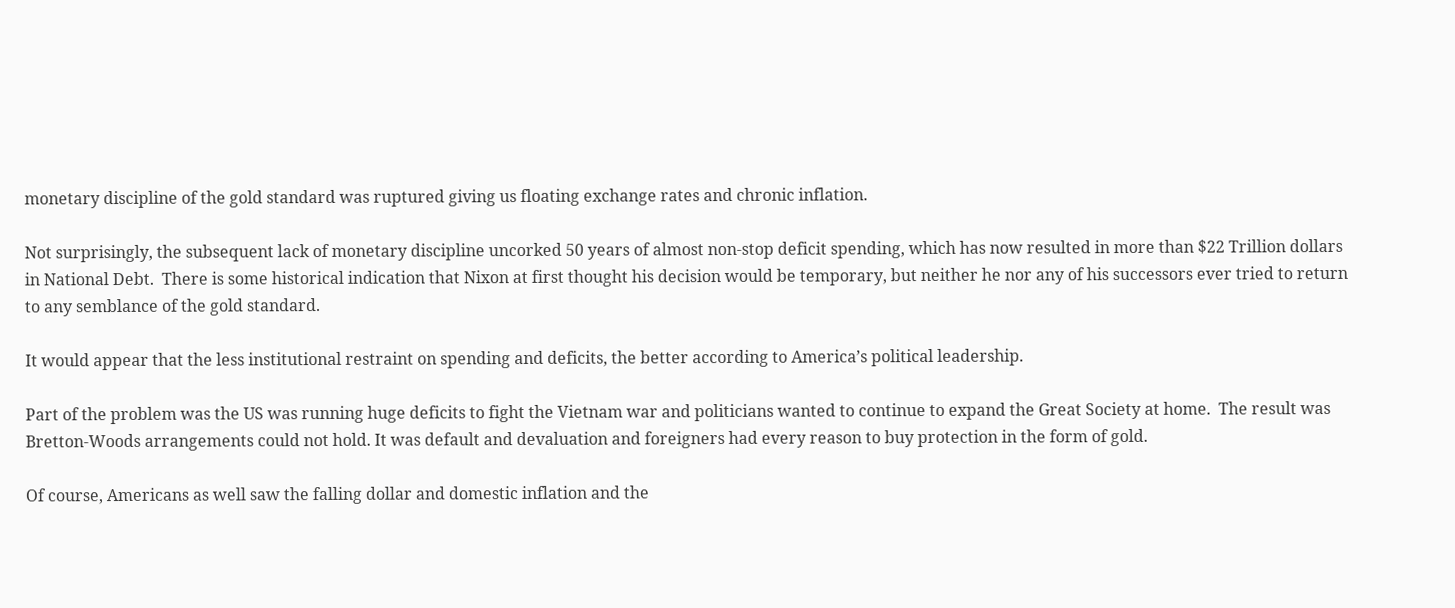monetary discipline of the gold standard was ruptured giving us floating exchange rates and chronic inflation.

Not surprisingly, the subsequent lack of monetary discipline uncorked 50 years of almost non-stop deficit spending, which has now resulted in more than $22 Trillion dollars in National Debt.  There is some historical indication that Nixon at first thought his decision would be temporary, but neither he nor any of his successors ever tried to return to any semblance of the gold standard.

It would appear that the less institutional restraint on spending and deficits, the better according to America’s political leadership.

Part of the problem was the US was running huge deficits to fight the Vietnam war and politicians wanted to continue to expand the Great Society at home.  The result was Bretton-Woods arrangements could not hold. It was default and devaluation and foreigners had every reason to buy protection in the form of gold.

Of course, Americans as well saw the falling dollar and domestic inflation and the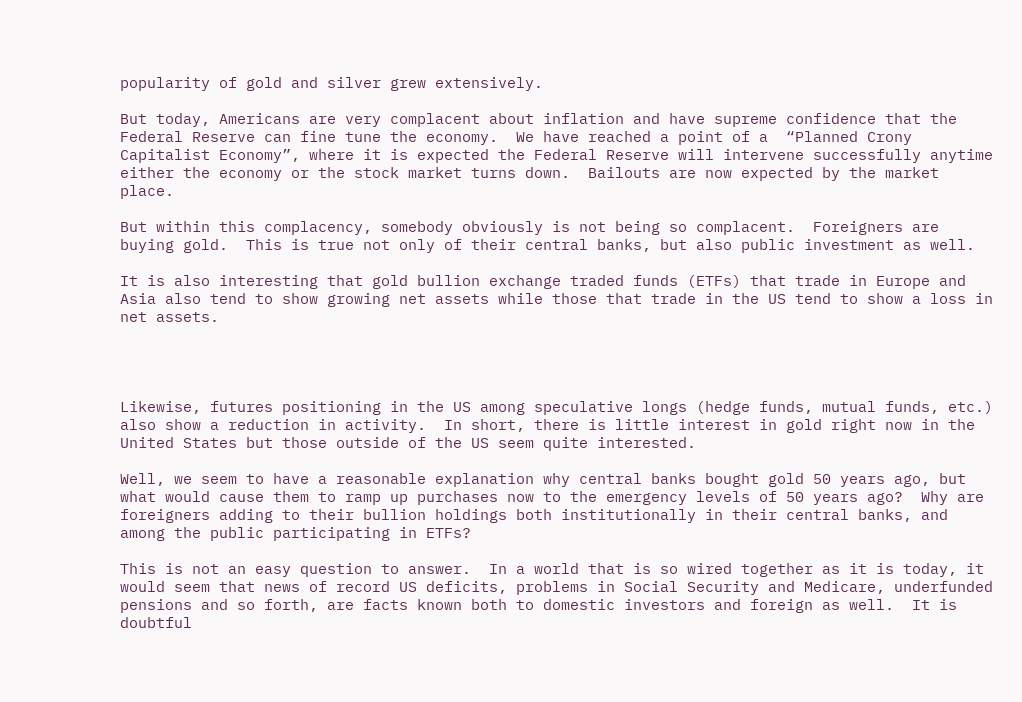popularity of gold and silver grew extensively.

But today, Americans are very complacent about inflation and have supreme confidence that the Federal Reserve can fine tune the economy.  We have reached a point of a  “Planned Crony Capitalist Economy”, where it is expected the Federal Reserve will intervene successfully anytime either the economy or the stock market turns down.  Bailouts are now expected by the market place.

But within this complacency, somebody obviously is not being so complacent.  Foreigners are buying gold.  This is true not only of their central banks, but also public investment as well.

It is also interesting that gold bullion exchange traded funds (ETFs) that trade in Europe and Asia also tend to show growing net assets while those that trade in the US tend to show a loss in net assets.




Likewise, futures positioning in the US among speculative longs (hedge funds, mutual funds, etc.) also show a reduction in activity.  In short, there is little interest in gold right now in the United States but those outside of the US seem quite interested.

Well, we seem to have a reasonable explanation why central banks bought gold 50 years ago, but what would cause them to ramp up purchases now to the emergency levels of 50 years ago?  Why are foreigners adding to their bullion holdings both institutionally in their central banks, and among the public participating in ETFs?

This is not an easy question to answer.  In a world that is so wired together as it is today, it would seem that news of record US deficits, problems in Social Security and Medicare, underfunded pensions and so forth, are facts known both to domestic investors and foreign as well.  It is doubtful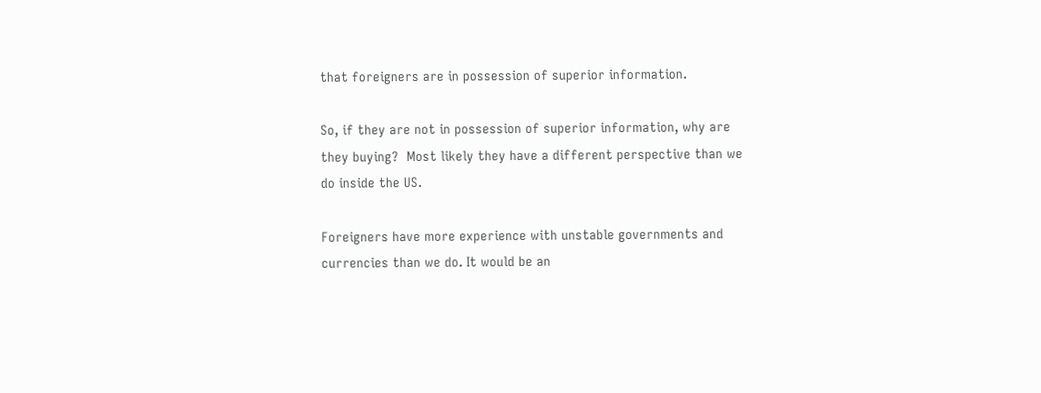that foreigners are in possession of superior information.

So, if they are not in possession of superior information, why are they buying?  Most likely they have a different perspective than we do inside the US.

Foreigners have more experience with unstable governments and currencies than we do. It would be an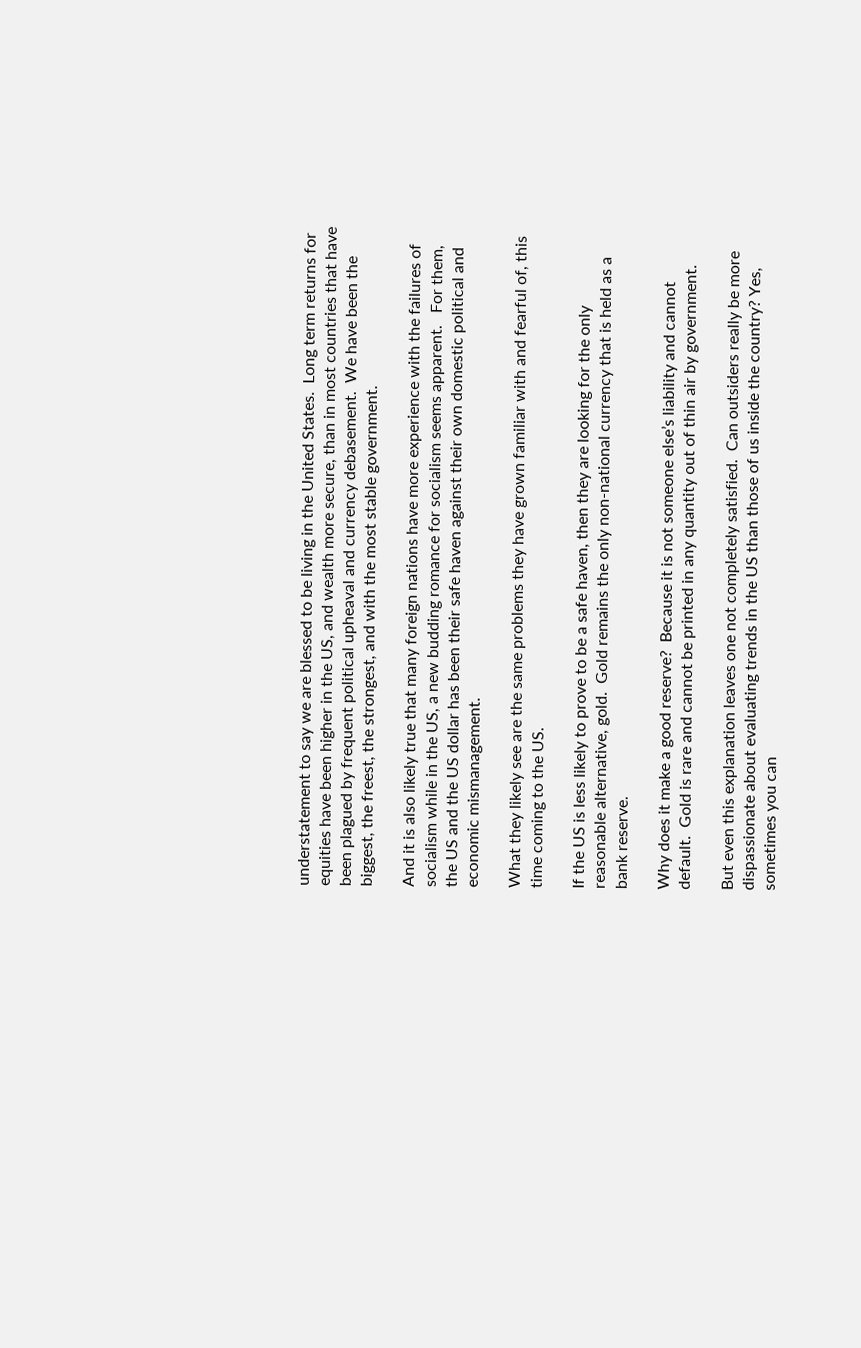understatement to say we are blessed to be living in the United States.  Long term returns for equities have been higher in the US, and wealth more secure, than in most countries that have been plagued by frequent political upheaval and currency debasement.  We have been the biggest, the freest, the strongest, and with the most stable government.

And it is also likely true that many foreign nations have more experience with the failures of socialism while in the US, a new budding romance for socialism seems apparent.   For them, the US and the US dollar has been their safe haven against their own domestic political and economic mismanagement.

What they likely see are the same problems they have grown familiar with and fearful of, this time coming to the US.

If the US is less likely to prove to be a safe haven, then they are looking for the only reasonable alternative, gold.  Gold remains the only non-national currency that is held as a bank reserve.

Why does it make a good reserve?  Because it is not someone else’s liability and cannot default.  Gold is rare and cannot be printed in any quantity out of thin air by government.

But even this explanation leaves one not completely satisfied.  Can outsiders really be more dispassionate about evaluating trends in the US than those of us inside the country? Yes, sometimes you can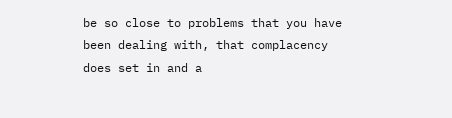be so close to problems that you have been dealing with, that complacency does set in and a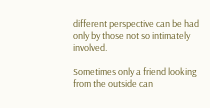different perspective can be had only by those not so intimately involved.

Sometimes only a friend looking from the outside can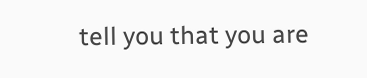tell you that you are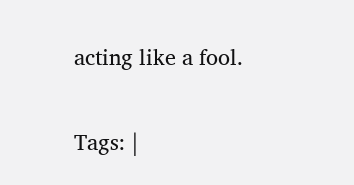acting like a fool.


Tags: |